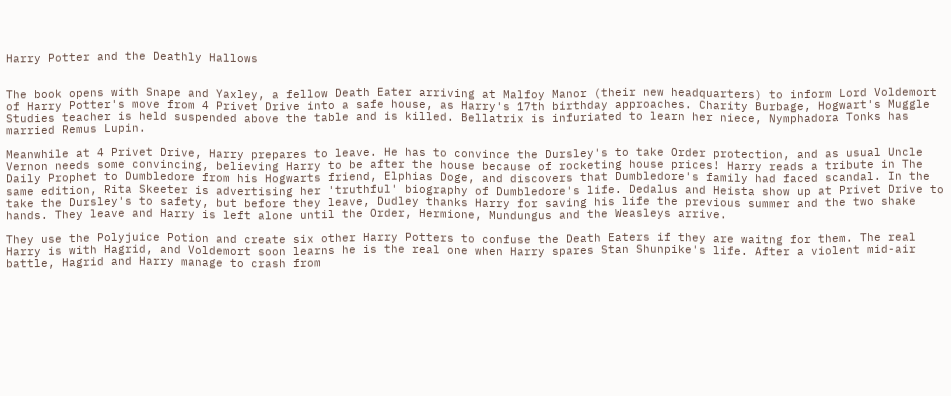Harry Potter and the Deathly Hallows


The book opens with Snape and Yaxley, a fellow Death Eater arriving at Malfoy Manor (their new headquarters) to inform Lord Voldemort of Harry Potter's move from 4 Privet Drive into a safe house, as Harry's 17th birthday approaches. Charity Burbage, Hogwart's Muggle Studies teacher is held suspended above the table and is killed. Bellatrix is infuriated to learn her niece, Nymphadora Tonks has married Remus Lupin.

Meanwhile at 4 Privet Drive, Harry prepares to leave. He has to convince the Dursley's to take Order protection, and as usual Uncle Vernon needs some convincing, believing Harry to be after the house because of rocketing house prices! Harry reads a tribute in The Daily Prophet to Dumbledore from his Hogwarts friend, Elphias Doge, and discovers that Dumbledore's family had faced scandal. In the same edition, Rita Skeeter is advertising her 'truthful' biography of Dumbledore's life. Dedalus and Heista show up at Privet Drive to take the Dursley's to safety, but before they leave, Dudley thanks Harry for saving his life the previous summer and the two shake hands. They leave and Harry is left alone until the Order, Hermione, Mundungus and the Weasleys arrive.

They use the Polyjuice Potion and create six other Harry Potters to confuse the Death Eaters if they are waitng for them. The real Harry is with Hagrid, and Voldemort soon learns he is the real one when Harry spares Stan Shunpike's life. After a violent mid-air battle, Hagrid and Harry manage to crash from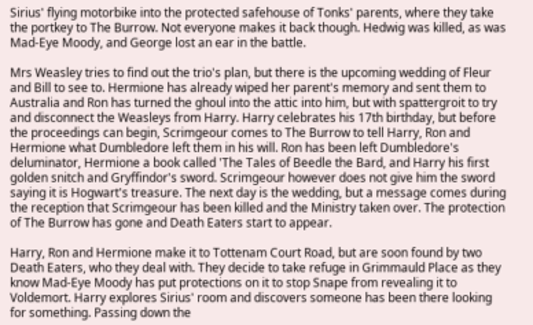Sirius' flying motorbike into the protected safehouse of Tonks' parents, where they take the portkey to The Burrow. Not everyone makes it back though. Hedwig was killed, as was Mad-Eye Moody, and George lost an ear in the battle.

Mrs Weasley tries to find out the trio's plan, but there is the upcoming wedding of Fleur and Bill to see to. Hermione has already wiped her parent's memory and sent them to Australia and Ron has turned the ghoul into the attic into him, but with spattergroit to try and disconnect the Weasleys from Harry. Harry celebrates his 17th birthday, but before the proceedings can begin, Scrimgeour comes to The Burrow to tell Harry, Ron and Hermione what Dumbledore left them in his will. Ron has been left Dumbledore's deluminator, Hermione a book called 'The Tales of Beedle the Bard, and Harry his first golden snitch and Gryffindor's sword. Scrimgeour however does not give him the sword saying it is Hogwart's treasure. The next day is the wedding, but a message comes during the reception that Scrimgeour has been killed and the Ministry taken over. The protection of The Burrow has gone and Death Eaters start to appear.

Harry, Ron and Hermione make it to Tottenam Court Road, but are soon found by two Death Eaters, who they deal with. They decide to take refuge in Grimmauld Place as they know Mad-Eye Moody has put protections on it to stop Snape from revealing it to Voldemort. Harry explores Sirius' room and discovers someone has been there looking for something. Passing down the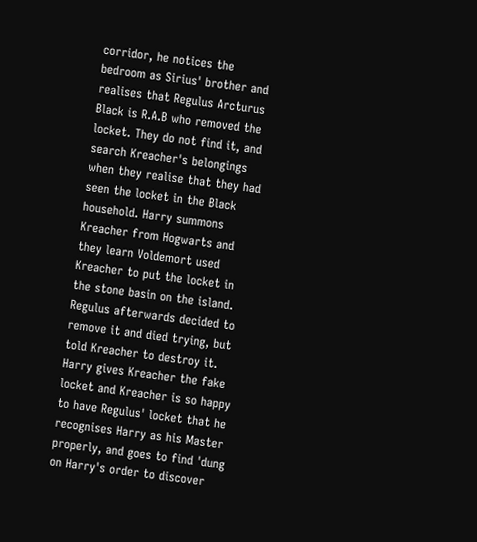corridor, he notices the bedroom as Sirius' brother and realises that Regulus Arcturus Black is R.A.B who removed the locket. They do not find it, and search Kreacher's belongings when they realise that they had seen the locket in the Black household. Harry summons Kreacher from Hogwarts and they learn Voldemort used Kreacher to put the locket in the stone basin on the island. Regulus afterwards decided to remove it and died trying, but told Kreacher to destroy it. Harry gives Kreacher the fake locket and Kreacher is so happy to have Regulus' locket that he recognises Harry as his Master properly, and goes to find 'dung on Harry's order to discover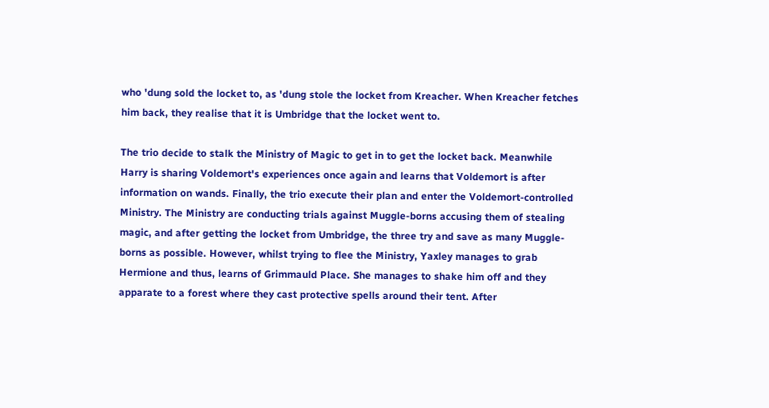who 'dung sold the locket to, as 'dung stole the locket from Kreacher. When Kreacher fetches him back, they realise that it is Umbridge that the locket went to.

The trio decide to stalk the Ministry of Magic to get in to get the locket back. Meanwhile Harry is sharing Voldemort's experiences once again and learns that Voldemort is after information on wands. Finally, the trio execute their plan and enter the Voldemort-controlled Ministry. The Ministry are conducting trials against Muggle-borns accusing them of stealing magic, and after getting the locket from Umbridge, the three try and save as many Muggle-borns as possible. However, whilst trying to flee the Ministry, Yaxley manages to grab Hermione and thus, learns of Grimmauld Place. She manages to shake him off and they apparate to a forest where they cast protective spells around their tent. After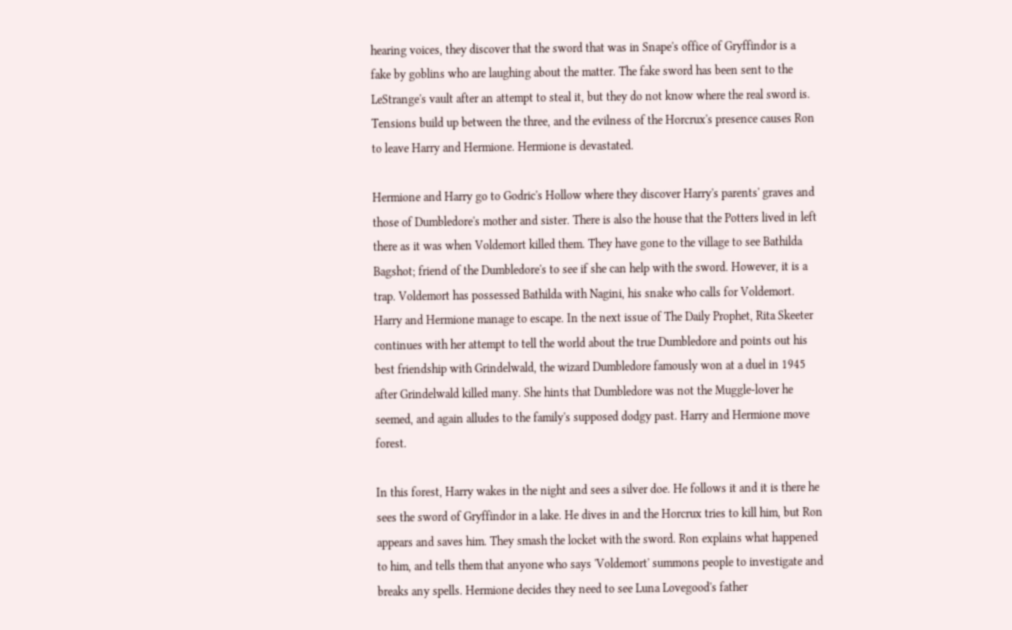hearing voices, they discover that the sword that was in Snape's office of Gryffindor is a fake by goblins who are laughing about the matter. The fake sword has been sent to the LeStrange's vault after an attempt to steal it, but they do not know where the real sword is. Tensions build up between the three, and the evilness of the Horcrux's presence causes Ron to leave Harry and Hermione. Hermione is devastated.

Hermione and Harry go to Godric's Hollow where they discover Harry's parents' graves and those of Dumbledore's mother and sister. There is also the house that the Potters lived in left there as it was when Voldemort killed them. They have gone to the village to see Bathilda Bagshot; friend of the Dumbledore's to see if she can help with the sword. However, it is a trap. Voldemort has possessed Bathilda with Nagini, his snake who calls for Voldemort. Harry and Hermione manage to escape. In the next issue of The Daily Prophet, Rita Skeeter continues with her attempt to tell the world about the true Dumbledore and points out his best friendship with Grindelwald, the wizard Dumbledore famously won at a duel in 1945 after Grindelwald killed many. She hints that Dumbledore was not the Muggle-lover he seemed, and again alludes to the family's supposed dodgy past. Harry and Hermione move forest.

In this forest, Harry wakes in the night and sees a silver doe. He follows it and it is there he sees the sword of Gryffindor in a lake. He dives in and the Horcrux tries to kill him, but Ron appears and saves him. They smash the locket with the sword. Ron explains what happened to him, and tells them that anyone who says 'Voldemort' summons people to investigate and breaks any spells. Hermione decides they need to see Luna Lovegood's father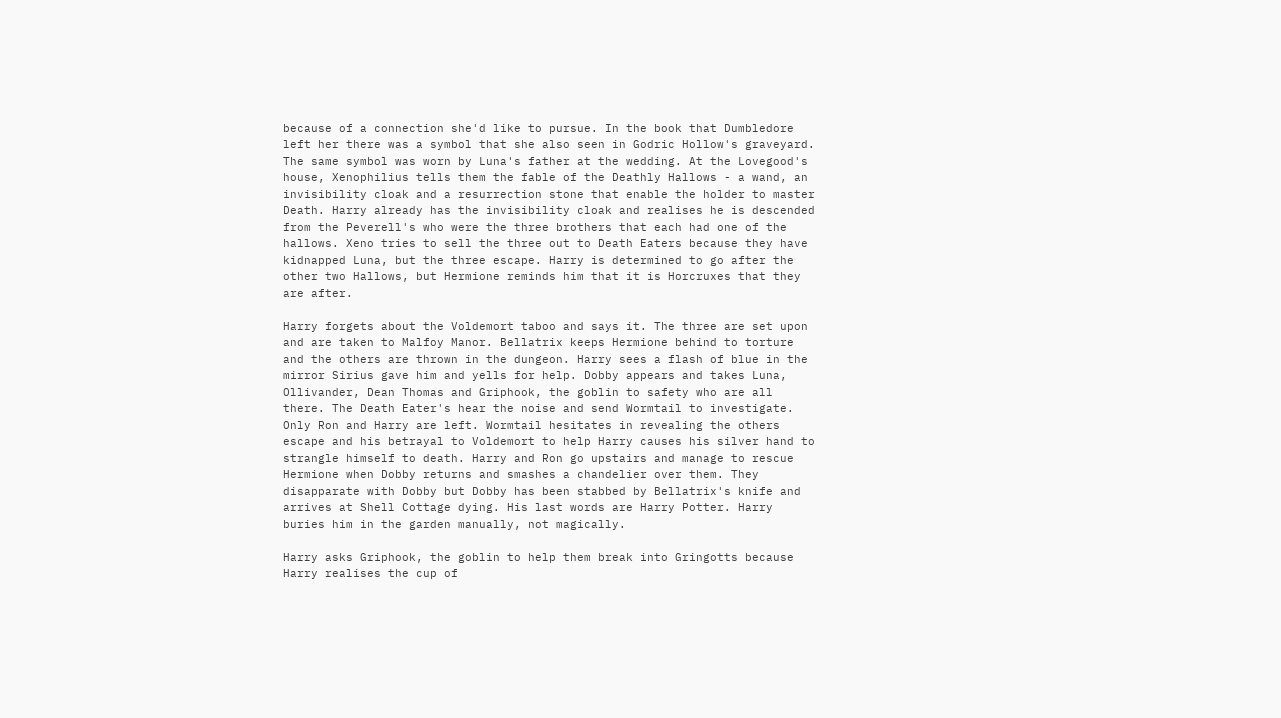because of a connection she'd like to pursue. In the book that Dumbledore left her there was a symbol that she also seen in Godric Hollow's graveyard. The same symbol was worn by Luna's father at the wedding. At the Lovegood's house, Xenophilius tells them the fable of the Deathly Hallows - a wand, an invisibility cloak and a resurrection stone that enable the holder to master Death. Harry already has the invisibility cloak and realises he is descended from the Peverell's who were the three brothers that each had one of the hallows. Xeno tries to sell the three out to Death Eaters because they have kidnapped Luna, but the three escape. Harry is determined to go after the other two Hallows, but Hermione reminds him that it is Horcruxes that they are after.

Harry forgets about the Voldemort taboo and says it. The three are set upon and are taken to Malfoy Manor. Bellatrix keeps Hermione behind to torture and the others are thrown in the dungeon. Harry sees a flash of blue in the mirror Sirius gave him and yells for help. Dobby appears and takes Luna, Ollivander, Dean Thomas and Griphook, the goblin to safety who are all there. The Death Eater's hear the noise and send Wormtail to investigate. Only Ron and Harry are left. Wormtail hesitates in revealing the others escape and his betrayal to Voldemort to help Harry causes his silver hand to strangle himself to death. Harry and Ron go upstairs and manage to rescue Hermione when Dobby returns and smashes a chandelier over them. They disapparate with Dobby but Dobby has been stabbed by Bellatrix's knife and arrives at Shell Cottage dying. His last words are Harry Potter. Harry buries him in the garden manually, not magically.

Harry asks Griphook, the goblin to help them break into Gringotts because Harry realises the cup of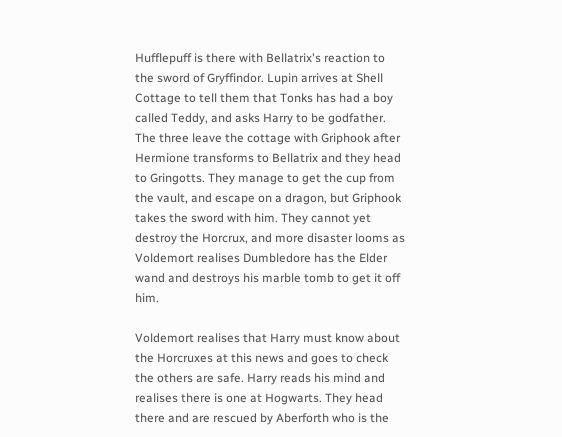Hufflepuff is there with Bellatrix's reaction to the sword of Gryffindor. Lupin arrives at Shell Cottage to tell them that Tonks has had a boy called Teddy, and asks Harry to be godfather. The three leave the cottage with Griphook after Hermione transforms to Bellatrix and they head to Gringotts. They manage to get the cup from the vault, and escape on a dragon, but Griphook takes the sword with him. They cannot yet destroy the Horcrux, and more disaster looms as Voldemort realises Dumbledore has the Elder wand and destroys his marble tomb to get it off him.

Voldemort realises that Harry must know about the Horcruxes at this news and goes to check the others are safe. Harry reads his mind and realises there is one at Hogwarts. They head there and are rescued by Aberforth who is the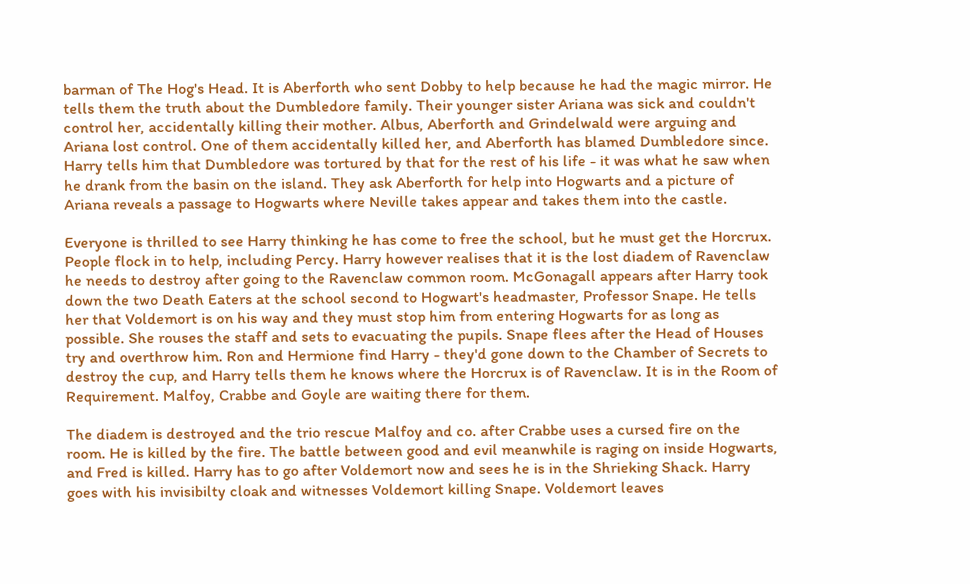barman of The Hog's Head. It is Aberforth who sent Dobby to help because he had the magic mirror. He tells them the truth about the Dumbledore family. Their younger sister Ariana was sick and couldn't control her, accidentally killing their mother. Albus, Aberforth and Grindelwald were arguing and Ariana lost control. One of them accidentally killed her, and Aberforth has blamed Dumbledore since. Harry tells him that Dumbledore was tortured by that for the rest of his life - it was what he saw when he drank from the basin on the island. They ask Aberforth for help into Hogwarts and a picture of Ariana reveals a passage to Hogwarts where Neville takes appear and takes them into the castle.

Everyone is thrilled to see Harry thinking he has come to free the school, but he must get the Horcrux. People flock in to help, including Percy. Harry however realises that it is the lost diadem of Ravenclaw he needs to destroy after going to the Ravenclaw common room. McGonagall appears after Harry took down the two Death Eaters at the school second to Hogwart's headmaster, Professor Snape. He tells her that Voldemort is on his way and they must stop him from entering Hogwarts for as long as possible. She rouses the staff and sets to evacuating the pupils. Snape flees after the Head of Houses try and overthrow him. Ron and Hermione find Harry - they'd gone down to the Chamber of Secrets to destroy the cup, and Harry tells them he knows where the Horcrux is of Ravenclaw. It is in the Room of Requirement. Malfoy, Crabbe and Goyle are waiting there for them.

The diadem is destroyed and the trio rescue Malfoy and co. after Crabbe uses a cursed fire on the room. He is killed by the fire. The battle between good and evil meanwhile is raging on inside Hogwarts, and Fred is killed. Harry has to go after Voldemort now and sees he is in the Shrieking Shack. Harry goes with his invisibilty cloak and witnesses Voldemort killing Snape. Voldemort leaves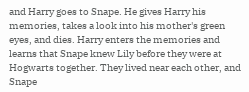and Harry goes to Snape. He gives Harry his memories, takes a look into his mother's green eyes, and dies. Harry enters the memories and learns that Snape knew Lily before they were at Hogwarts together. They lived near each other, and Snape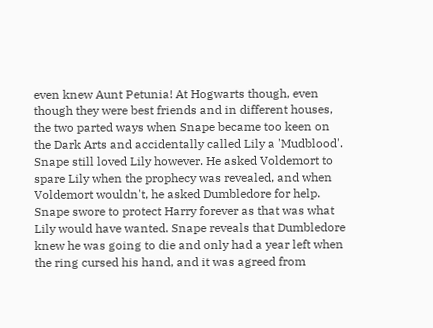even knew Aunt Petunia! At Hogwarts though, even though they were best friends and in different houses, the two parted ways when Snape became too keen on the Dark Arts and accidentally called Lily a 'Mudblood'. Snape still loved Lily however. He asked Voldemort to spare Lily when the prophecy was revealed, and when Voldemort wouldn't, he asked Dumbledore for help. Snape swore to protect Harry forever as that was what Lily would have wanted. Snape reveals that Dumbledore knew he was going to die and only had a year left when the ring cursed his hand, and it was agreed from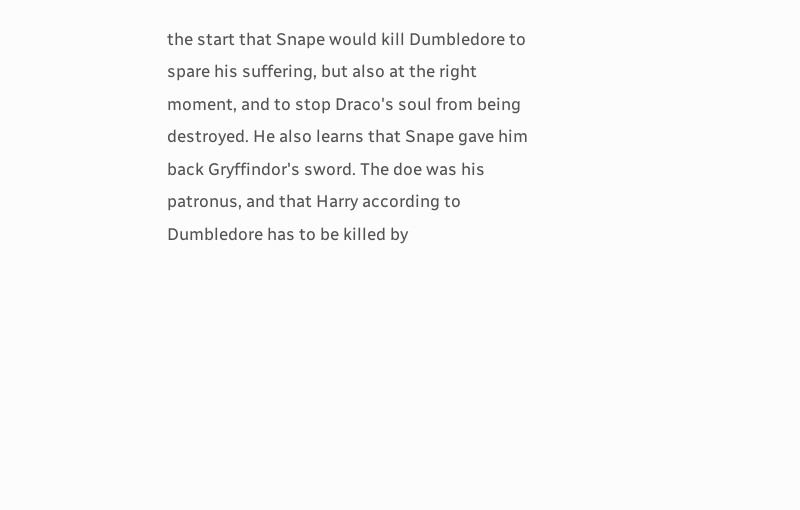the start that Snape would kill Dumbledore to spare his suffering, but also at the right moment, and to stop Draco's soul from being destroyed. He also learns that Snape gave him back Gryffindor's sword. The doe was his patronus, and that Harry according to Dumbledore has to be killed by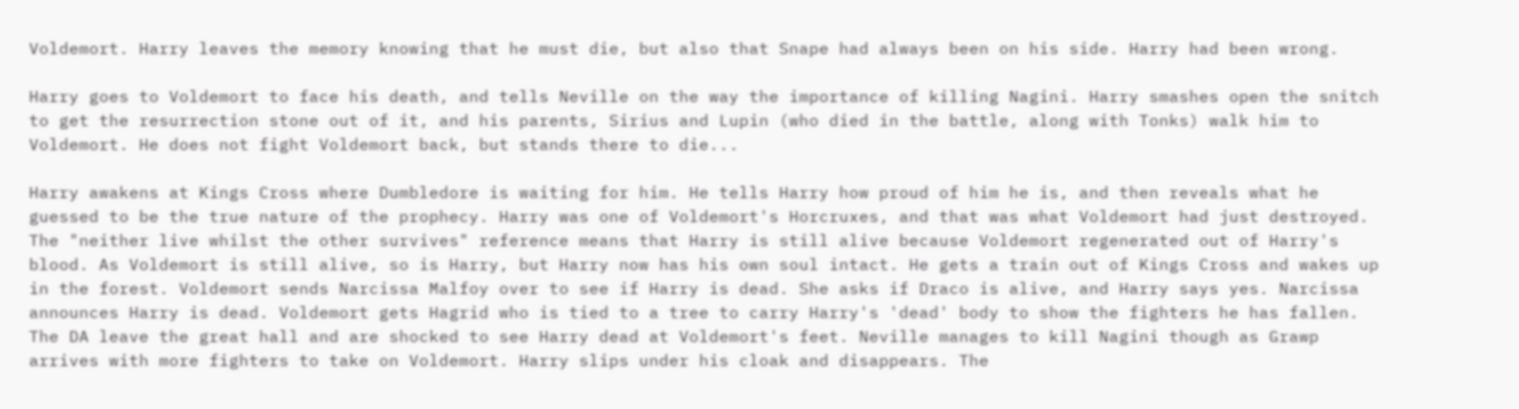Voldemort. Harry leaves the memory knowing that he must die, but also that Snape had always been on his side. Harry had been wrong.

Harry goes to Voldemort to face his death, and tells Neville on the way the importance of killing Nagini. Harry smashes open the snitch to get the resurrection stone out of it, and his parents, Sirius and Lupin (who died in the battle, along with Tonks) walk him to Voldemort. He does not fight Voldemort back, but stands there to die...

Harry awakens at Kings Cross where Dumbledore is waiting for him. He tells Harry how proud of him he is, and then reveals what he guessed to be the true nature of the prophecy. Harry was one of Voldemort's Horcruxes, and that was what Voldemort had just destroyed. The "neither live whilst the other survives" reference means that Harry is still alive because Voldemort regenerated out of Harry's blood. As Voldemort is still alive, so is Harry, but Harry now has his own soul intact. He gets a train out of Kings Cross and wakes up in the forest. Voldemort sends Narcissa Malfoy over to see if Harry is dead. She asks if Draco is alive, and Harry says yes. Narcissa announces Harry is dead. Voldemort gets Hagrid who is tied to a tree to carry Harry's 'dead' body to show the fighters he has fallen. The DA leave the great hall and are shocked to see Harry dead at Voldemort's feet. Neville manages to kill Nagini though as Grawp arrives with more fighters to take on Voldemort. Harry slips under his cloak and disappears. The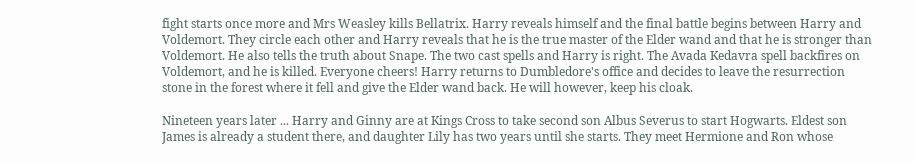fight starts once more and Mrs Weasley kills Bellatrix. Harry reveals himself and the final battle begins between Harry and Voldemort. They circle each other and Harry reveals that he is the true master of the Elder wand and that he is stronger than Voldemort. He also tells the truth about Snape. The two cast spells and Harry is right. The Avada Kedavra spell backfires on Voldemort, and he is killed. Everyone cheers! Harry returns to Dumbledore's office and decides to leave the resurrection stone in the forest where it fell and give the Elder wand back. He will however, keep his cloak.

Nineteen years later ... Harry and Ginny are at Kings Cross to take second son Albus Severus to start Hogwarts. Eldest son James is already a student there, and daughter Lily has two years until she starts. They meet Hermione and Ron whose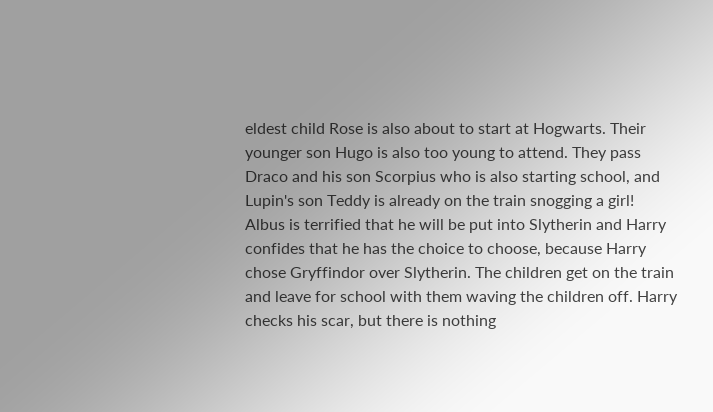eldest child Rose is also about to start at Hogwarts. Their younger son Hugo is also too young to attend. They pass Draco and his son Scorpius who is also starting school, and Lupin's son Teddy is already on the train snogging a girl! Albus is terrified that he will be put into Slytherin and Harry confides that he has the choice to choose, because Harry chose Gryffindor over Slytherin. The children get on the train and leave for school with them waving the children off. Harry checks his scar, but there is nothing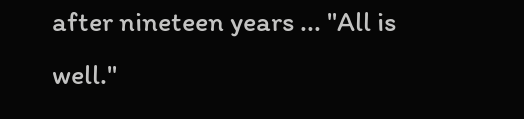after nineteen years ... "All is well."